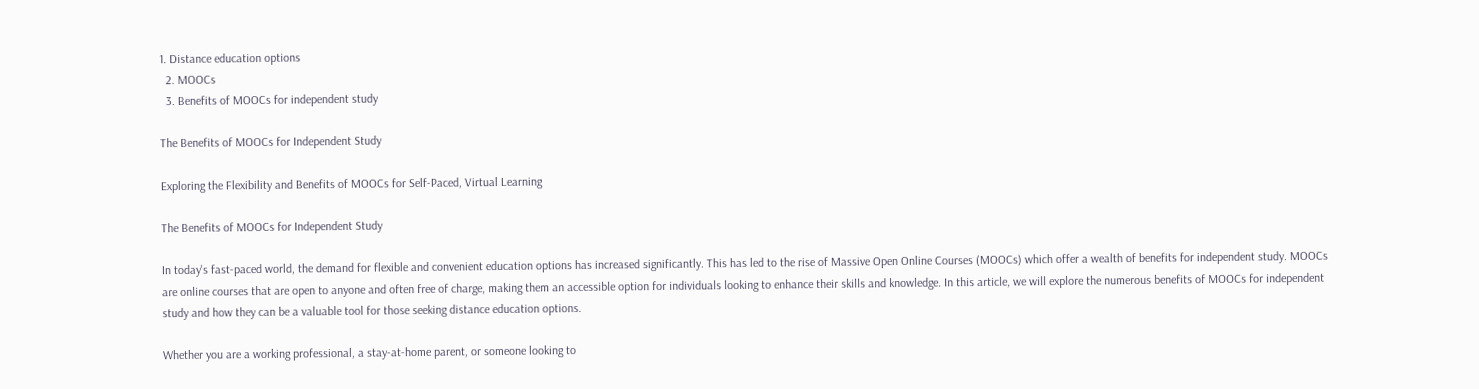1. Distance education options
  2. MOOCs
  3. Benefits of MOOCs for independent study

The Benefits of MOOCs for Independent Study

Exploring the Flexibility and Benefits of MOOCs for Self-Paced, Virtual Learning

The Benefits of MOOCs for Independent Study

In today's fast-paced world, the demand for flexible and convenient education options has increased significantly. This has led to the rise of Massive Open Online Courses (MOOCs) which offer a wealth of benefits for independent study. MOOCs are online courses that are open to anyone and often free of charge, making them an accessible option for individuals looking to enhance their skills and knowledge. In this article, we will explore the numerous benefits of MOOCs for independent study and how they can be a valuable tool for those seeking distance education options.

Whether you are a working professional, a stay-at-home parent, or someone looking to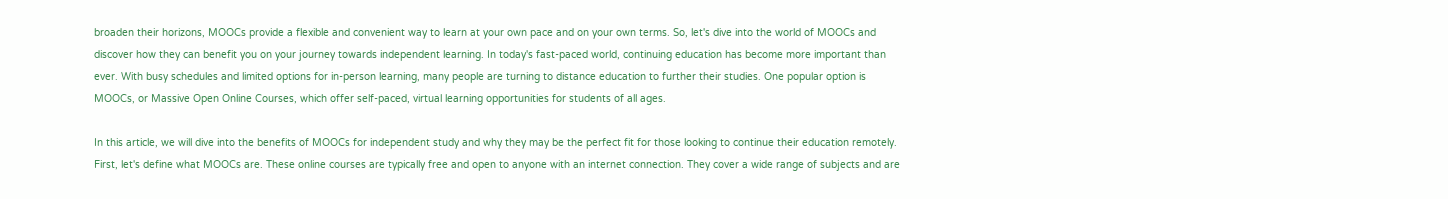broaden their horizons, MOOCs provide a flexible and convenient way to learn at your own pace and on your own terms. So, let's dive into the world of MOOCs and discover how they can benefit you on your journey towards independent learning. In today's fast-paced world, continuing education has become more important than ever. With busy schedules and limited options for in-person learning, many people are turning to distance education to further their studies. One popular option is MOOCs, or Massive Open Online Courses, which offer self-paced, virtual learning opportunities for students of all ages.

In this article, we will dive into the benefits of MOOCs for independent study and why they may be the perfect fit for those looking to continue their education remotely. First, let's define what MOOCs are. These online courses are typically free and open to anyone with an internet connection. They cover a wide range of subjects and are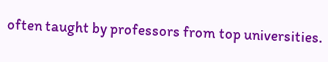often taught by professors from top universities.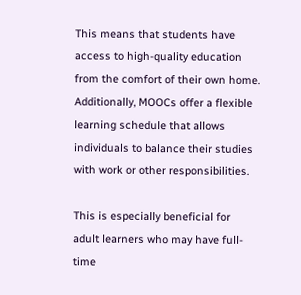This means that students have access to high-quality education from the comfort of their own home. Additionally, MOOCs offer a flexible learning schedule that allows individuals to balance their studies with work or other responsibilities.

This is especially beneficial for adult learners who may have full-time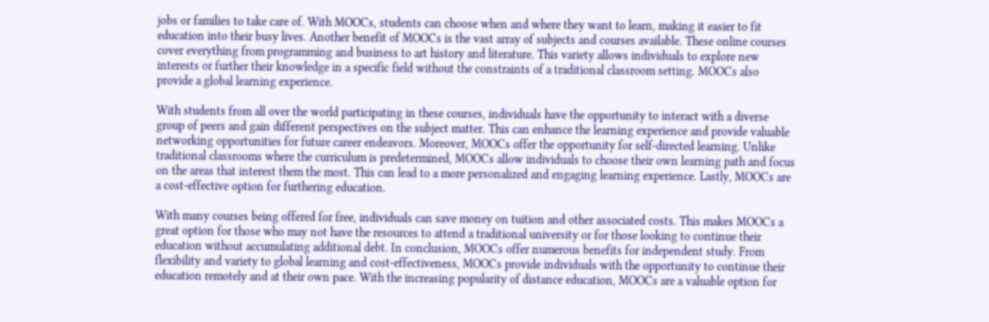jobs or families to take care of. With MOOCs, students can choose when and where they want to learn, making it easier to fit education into their busy lives. Another benefit of MOOCs is the vast array of subjects and courses available. These online courses cover everything from programming and business to art history and literature. This variety allows individuals to explore new interests or further their knowledge in a specific field without the constraints of a traditional classroom setting. MOOCs also provide a global learning experience.

With students from all over the world participating in these courses, individuals have the opportunity to interact with a diverse group of peers and gain different perspectives on the subject matter. This can enhance the learning experience and provide valuable networking opportunities for future career endeavors. Moreover, MOOCs offer the opportunity for self-directed learning. Unlike traditional classrooms where the curriculum is predetermined, MOOCs allow individuals to choose their own learning path and focus on the areas that interest them the most. This can lead to a more personalized and engaging learning experience. Lastly, MOOCs are a cost-effective option for furthering education.

With many courses being offered for free, individuals can save money on tuition and other associated costs. This makes MOOCs a great option for those who may not have the resources to attend a traditional university or for those looking to continue their education without accumulating additional debt. In conclusion, MOOCs offer numerous benefits for independent study. From flexibility and variety to global learning and cost-effectiveness, MOOCs provide individuals with the opportunity to continue their education remotely and at their own pace. With the increasing popularity of distance education, MOOCs are a valuable option for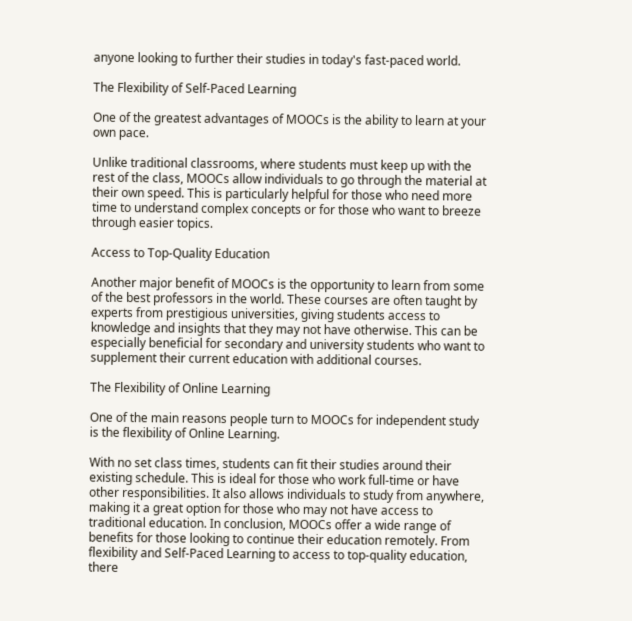anyone looking to further their studies in today's fast-paced world.

The Flexibility of Self-Paced Learning

One of the greatest advantages of MOOCs is the ability to learn at your own pace.

Unlike traditional classrooms, where students must keep up with the rest of the class, MOOCs allow individuals to go through the material at their own speed. This is particularly helpful for those who need more time to understand complex concepts or for those who want to breeze through easier topics.

Access to Top-Quality Education

Another major benefit of MOOCs is the opportunity to learn from some of the best professors in the world. These courses are often taught by experts from prestigious universities, giving students access to knowledge and insights that they may not have otherwise. This can be especially beneficial for secondary and university students who want to supplement their current education with additional courses.

The Flexibility of Online Learning

One of the main reasons people turn to MOOCs for independent study is the flexibility of Online Learning.

With no set class times, students can fit their studies around their existing schedule. This is ideal for those who work full-time or have other responsibilities. It also allows individuals to study from anywhere, making it a great option for those who may not have access to traditional education. In conclusion, MOOCs offer a wide range of benefits for those looking to continue their education remotely. From flexibility and Self-Paced Learning to access to top-quality education, there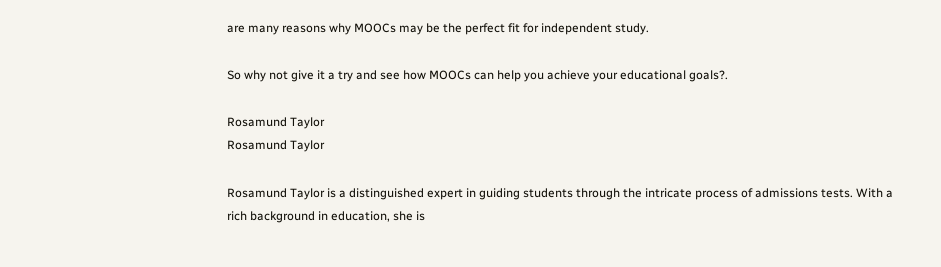are many reasons why MOOCs may be the perfect fit for independent study.

So why not give it a try and see how MOOCs can help you achieve your educational goals?.

Rosamund Taylor
Rosamund Taylor

Rosamund Taylor is a distinguished expert in guiding students through the intricate process of admissions tests. With a rich background in education, she is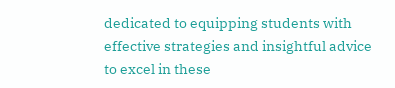dedicated to equipping students with effective strategies and insightful advice to excel in these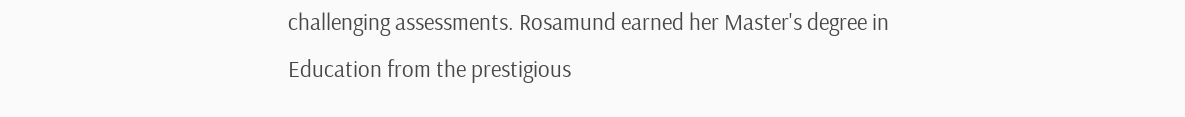challenging assessments. Rosamund earned her Master's degree in Education from the prestigious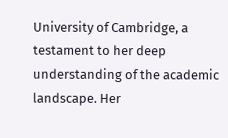University of Cambridge, a testament to her deep understanding of the academic landscape. Her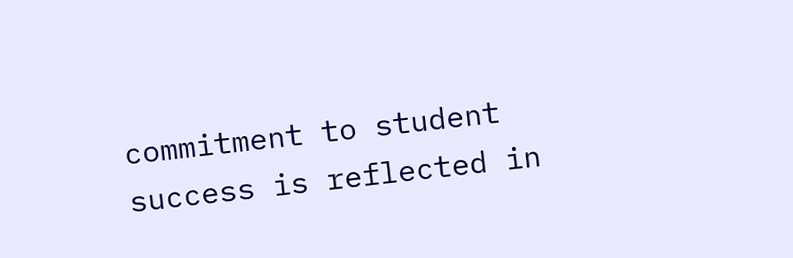commitment to student success is reflected in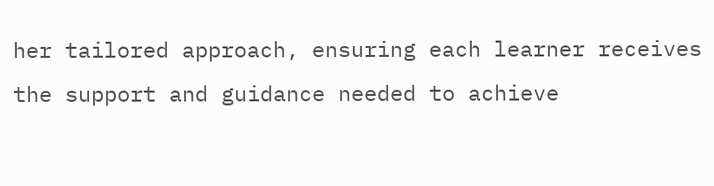her tailored approach, ensuring each learner receives the support and guidance needed to achieve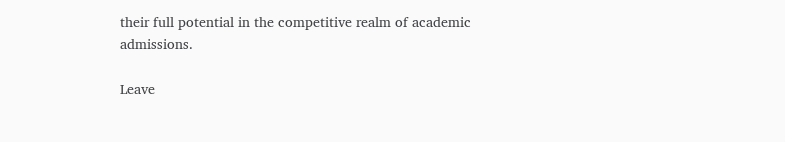their full potential in the competitive realm of academic admissions.

Leave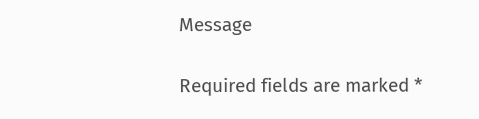Message

Required fields are marked *